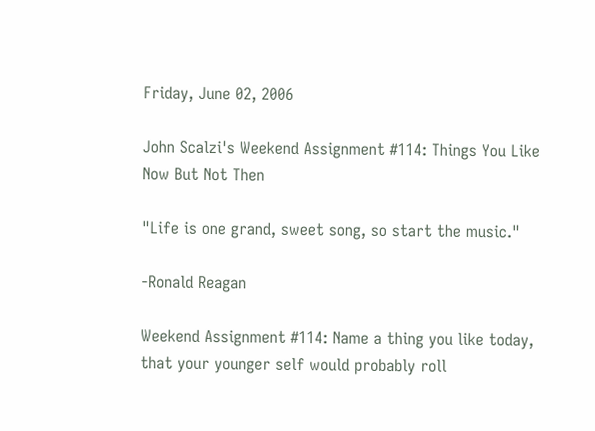Friday, June 02, 2006

John Scalzi's Weekend Assignment #114: Things You Like Now But Not Then

"Life is one grand, sweet song, so start the music."

-Ronald Reagan

Weekend Assignment #114: Name a thing you like today, that your younger self would probably roll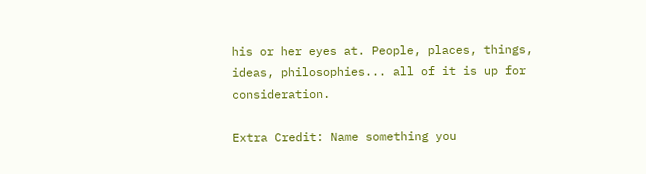his or her eyes at. People, places, things, ideas, philosophies... all of it is up for consideration.

Extra Credit: Name something you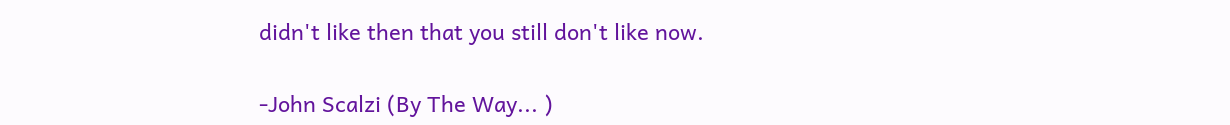didn't like then that you still don't like now.

-John Scalzi (By The Way... )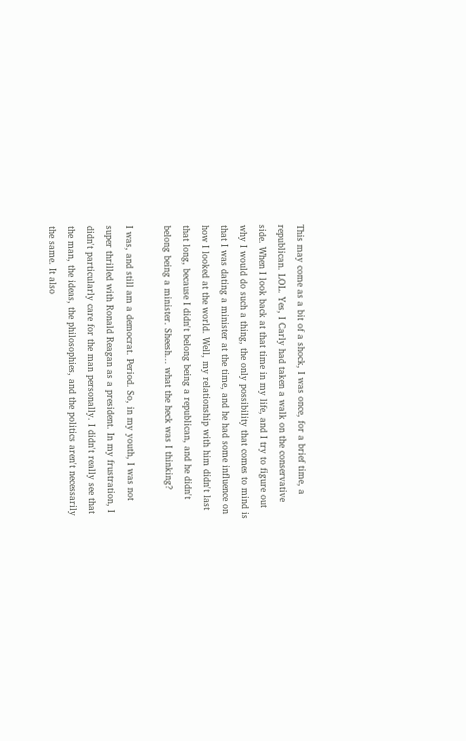This may come as a bit of a shock, I was once, for a brief time, a republican. LOL. Yes, I Carly had taken a walk on the conservative side. When I look back at that time in my life, and I try to figure out why I would do such a thing, the only possibility that comes to mind is that I was dating a minister at the time, and he had some influence on how I looked at the world. Well, my relationship with him didn't last that long, because I didn't belong being a republican, and he didn't belong being a minister. Sheesh... what the heck was I thinking?

I was, and still am a democrat. Period. So, in my youth, I was not super thrilled with Ronald Reagan as a president. In my frustration, I didn't particularly care for the man personally. I didn't really see that the man, the ideas, the philosophies, and the politics aren't necessarily the same. It also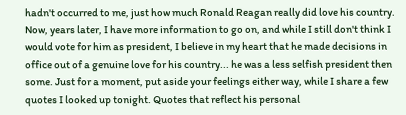hadn't occurred to me, just how much Ronald Reagan really did love his country. Now, years later, I have more information to go on, and while I still don't think I would vote for him as president, I believe in my heart that he made decisions in office out of a genuine love for his country... he was a less selfish president then some. Just for a moment, put aside your feelings either way, while I share a few quotes I looked up tonight. Quotes that reflect his personal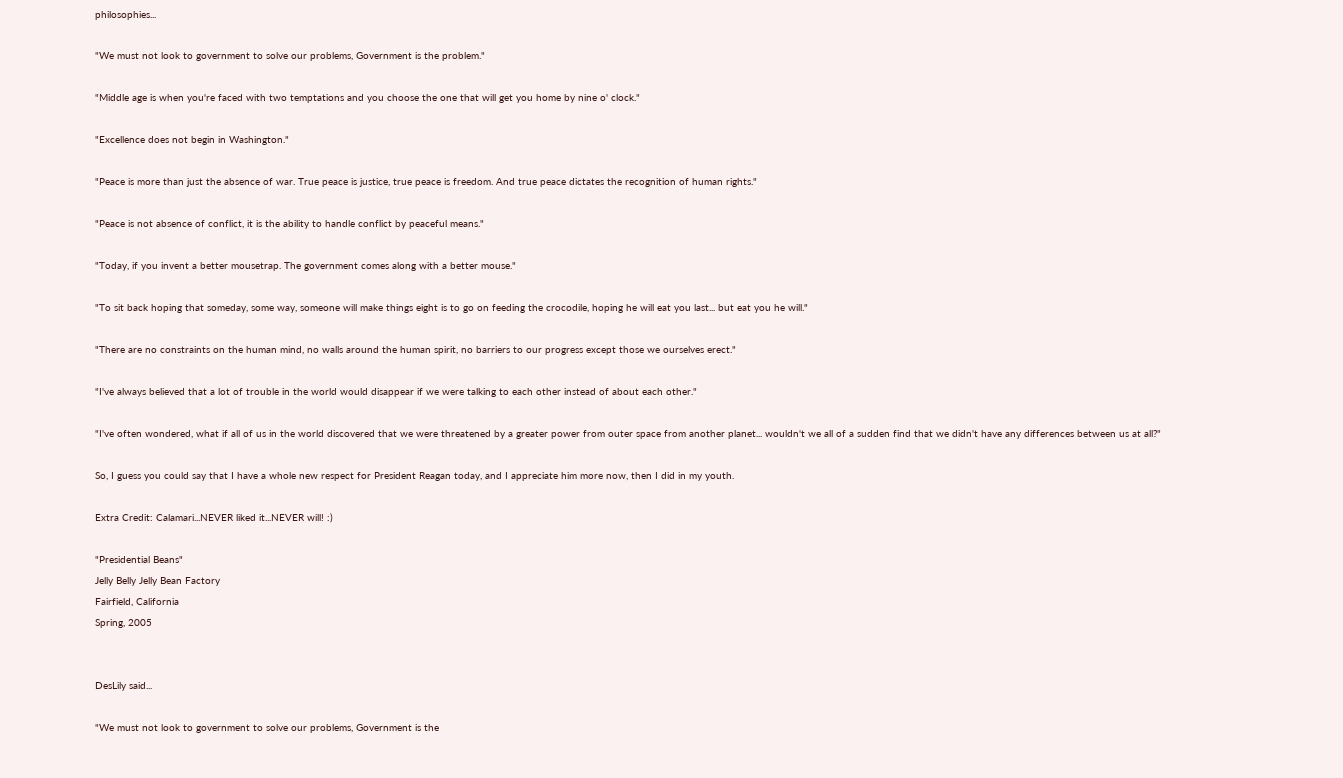philosophies...

"We must not look to government to solve our problems, Government is the problem."

"Middle age is when you're faced with two temptations and you choose the one that will get you home by nine o' clock."

"Excellence does not begin in Washington."

"Peace is more than just the absence of war. True peace is justice, true peace is freedom. And true peace dictates the recognition of human rights."

"Peace is not absence of conflict, it is the ability to handle conflict by peaceful means."

"Today, if you invent a better mousetrap. The government comes along with a better mouse."

"To sit back hoping that someday, some way, someone will make things eight is to go on feeding the crocodile, hoping he will eat you last... but eat you he will."

"There are no constraints on the human mind, no walls around the human spirit, no barriers to our progress except those we ourselves erect."

"I've always believed that a lot of trouble in the world would disappear if we were talking to each other instead of about each other."

"I've often wondered, what if all of us in the world discovered that we were threatened by a greater power from outer space from another planet... wouldn't we all of a sudden find that we didn't have any differences between us at all?"

So, I guess you could say that I have a whole new respect for President Reagan today, and I appreciate him more now, then I did in my youth.

Extra Credit: Calamari...NEVER liked it...NEVER will! :)

"Presidential Beans"
Jelly Belly Jelly Bean Factory
Fairfield, California
Spring, 2005


DesLily said...

"We must not look to government to solve our problems, Government is the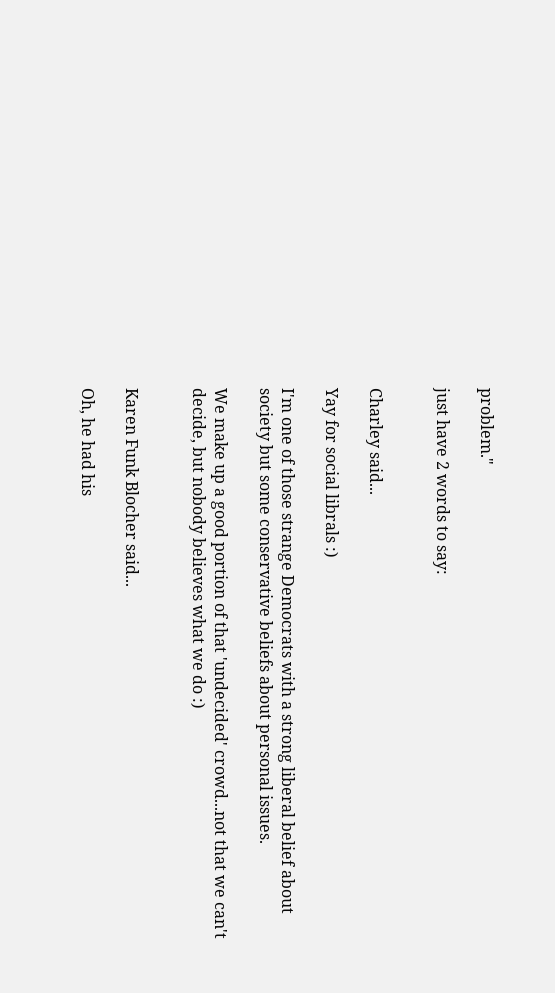problem."

just have 2 words to say:


Charley said...

Yay for social librals :)

I'm one of those strange Democrats with a strong liberal belief about society but some conservative beliefs about personal issues.

We make up a good portion of that 'undecided' crowd...not that we can't decide, but nobody believes what we do :)


Karen Funk Blocher said...

Oh, he had his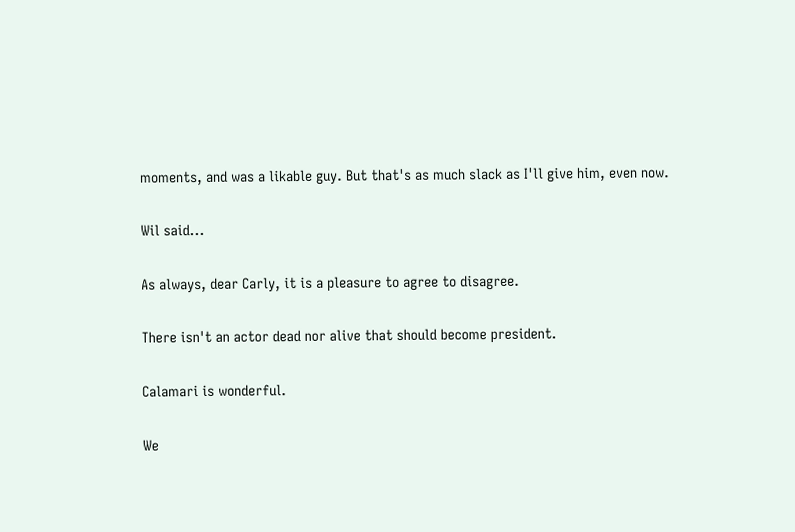moments, and was a likable guy. But that's as much slack as I'll give him, even now.

Wil said...

As always, dear Carly, it is a pleasure to agree to disagree.

There isn't an actor dead nor alive that should become president.

Calamari is wonderful.

We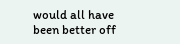would all have been better off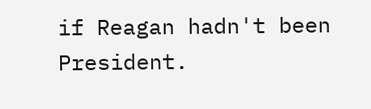if Reagan hadn't been President.